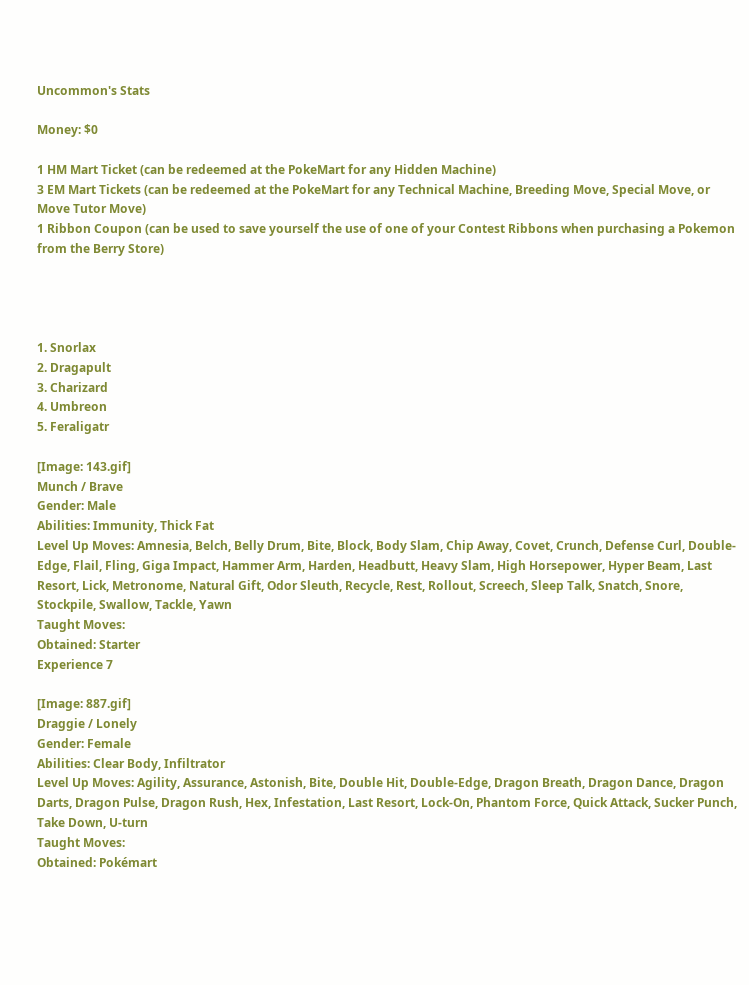Uncommon's Stats

Money: $0

1 HM Mart Ticket (can be redeemed at the PokeMart for any Hidden Machine)
3 EM Mart Tickets (can be redeemed at the PokeMart for any Technical Machine, Breeding Move, Special Move, or Move Tutor Move)
1 Ribbon Coupon (can be used to save yourself the use of one of your Contest Ribbons when purchasing a Pokemon from the Berry Store)




1. Snorlax
2. Dragapult
3. Charizard
4. Umbreon
5. Feraligatr

[Image: 143.gif]
Munch / Brave
Gender: Male
Abilities: Immunity, Thick Fat
Level Up Moves: Amnesia, Belch, Belly Drum, Bite, Block, Body Slam, Chip Away, Covet, Crunch, Defense Curl, Double-Edge, Flail, Fling, Giga Impact, Hammer Arm, Harden, Headbutt, Heavy Slam, High Horsepower, Hyper Beam, Last Resort, Lick, Metronome, Natural Gift, Odor Sleuth, Recycle, Rest, Rollout, Screech, Sleep Talk, Snatch, Snore, Stockpile, Swallow, Tackle, Yawn
Taught Moves:
Obtained: Starter
Experience 7

[Image: 887.gif]
Draggie / Lonely
Gender: Female
Abilities: Clear Body, Infiltrator
Level Up Moves: Agility, Assurance, Astonish, Bite, Double Hit, Double-Edge, Dragon Breath, Dragon Dance, Dragon Darts, Dragon Pulse, Dragon Rush, Hex, Infestation, Last Resort, Lock-On, Phantom Force, Quick Attack, Sucker Punch, Take Down, U-turn
Taught Moves:
Obtained: Pokémart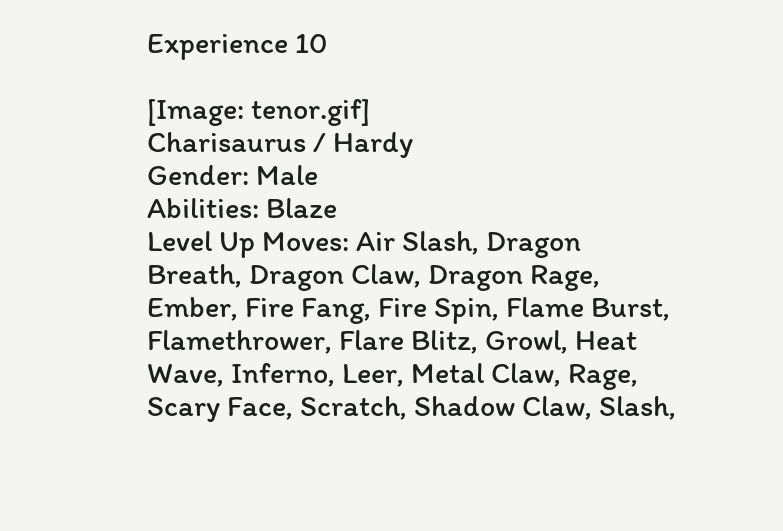Experience 10

[Image: tenor.gif]
Charisaurus / Hardy
Gender: Male
Abilities: Blaze
Level Up Moves: Air Slash, Dragon Breath, Dragon Claw, Dragon Rage, Ember, Fire Fang, Fire Spin, Flame Burst, Flamethrower, Flare Blitz, Growl, Heat Wave, Inferno, Leer, Metal Claw, Rage, Scary Face, Scratch, Shadow Claw, Slash,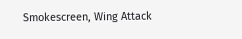Smokescreen, Wing Attack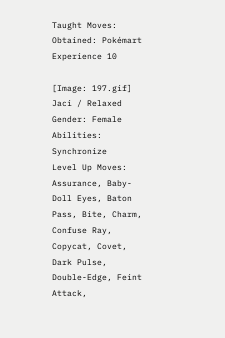Taught Moves:
Obtained: Pokémart
Experience 10

[Image: 197.gif]
Jaci / Relaxed
Gender: Female
Abilities: Synchronize
Level Up Moves: Assurance, Baby-Doll Eyes, Baton Pass, Bite, Charm, Confuse Ray, Copycat, Covet, Dark Pulse, Double-Edge, Feint Attack,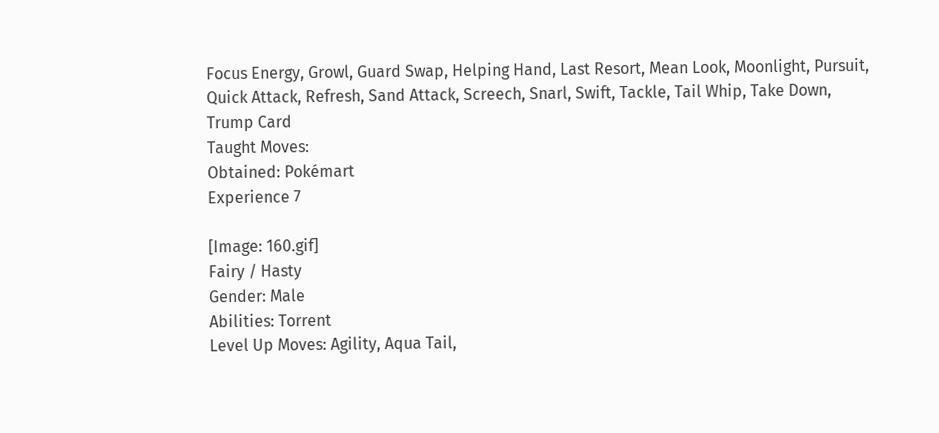Focus Energy, Growl, Guard Swap, Helping Hand, Last Resort, Mean Look, Moonlight, Pursuit, Quick Attack, Refresh, Sand Attack, Screech, Snarl, Swift, Tackle, Tail Whip, Take Down, Trump Card
Taught Moves:
Obtained: Pokémart
Experience 7

[Image: 160.gif]
Fairy / Hasty
Gender: Male
Abilities: Torrent
Level Up Moves: Agility, Aqua Tail,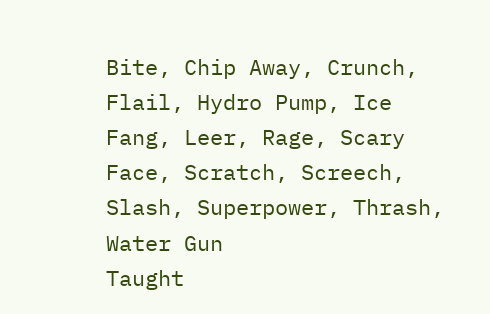Bite, Chip Away, Crunch, Flail, Hydro Pump, Ice Fang, Leer, Rage, Scary Face, Scratch, Screech, Slash, Superpower, Thrash, Water Gun
Taught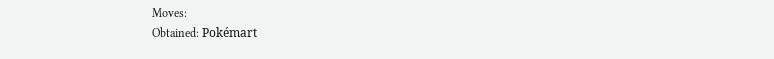Moves:
Obtained: Pokémart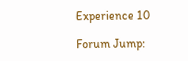Experience 10

Forum Jump: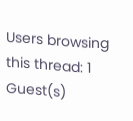Users browsing this thread: 1 Guest(s)